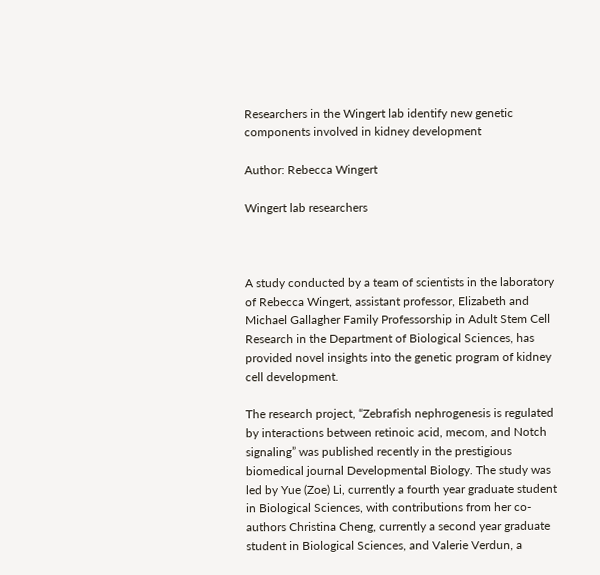Researchers in the Wingert lab identify new genetic components involved in kidney development

Author: Rebecca Wingert

Wingert lab researchers



A study conducted by a team of scientists in the laboratory of Rebecca Wingert, assistant professor, Elizabeth and Michael Gallagher Family Professorship in Adult Stem Cell Research in the Department of Biological Sciences, has provided novel insights into the genetic program of kidney cell development.

The research project, “Zebrafish nephrogenesis is regulated by interactions between retinoic acid, mecom, and Notch signaling” was published recently in the prestigious biomedical journal Developmental Biology. The study was led by Yue (Zoe) Li, currently a fourth year graduate student in Biological Sciences, with contributions from her co-authors Christina Cheng, currently a second year graduate student in Biological Sciences, and Valerie Verdun, a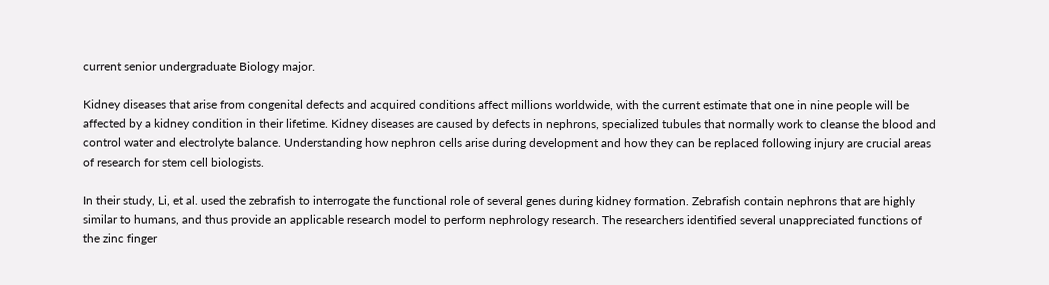current senior undergraduate Biology major.

Kidney diseases that arise from congenital defects and acquired conditions affect millions worldwide, with the current estimate that one in nine people will be affected by a kidney condition in their lifetime. Kidney diseases are caused by defects in nephrons, specialized tubules that normally work to cleanse the blood and control water and electrolyte balance. Understanding how nephron cells arise during development and how they can be replaced following injury are crucial areas of research for stem cell biologists.

In their study, Li, et al. used the zebrafish to interrogate the functional role of several genes during kidney formation. Zebrafish contain nephrons that are highly similar to humans, and thus provide an applicable research model to perform nephrology research. The researchers identified several unappreciated functions of the zinc finger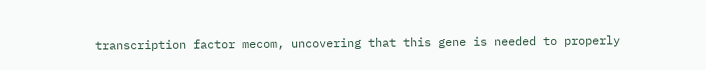transcription factor mecom, uncovering that this gene is needed to properly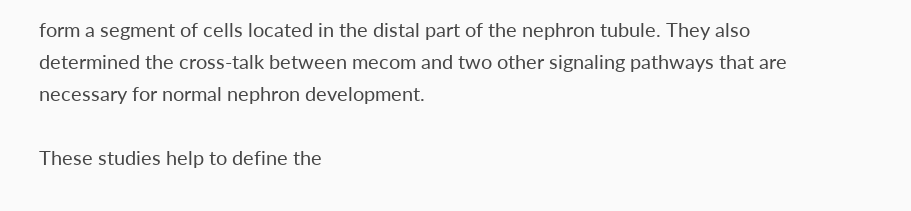form a segment of cells located in the distal part of the nephron tubule. They also determined the cross-talk between mecom and two other signaling pathways that are necessary for normal nephron development.

These studies help to define the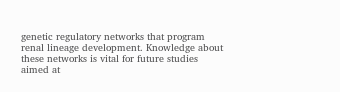genetic regulatory networks that program renal lineage development. Knowledge about these networks is vital for future studies aimed at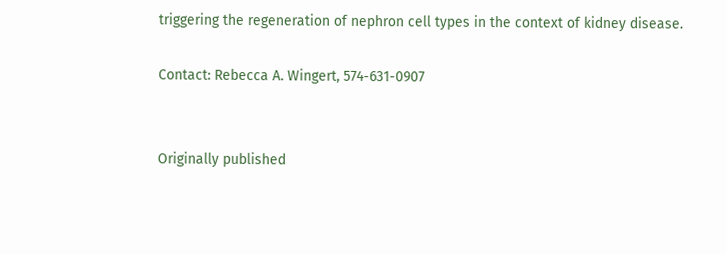triggering the regeneration of nephron cell types in the context of kidney disease.

Contact: Rebecca A. Wingert, 574-631-0907


Originally published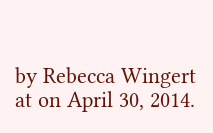by Rebecca Wingert at on April 30, 2014.